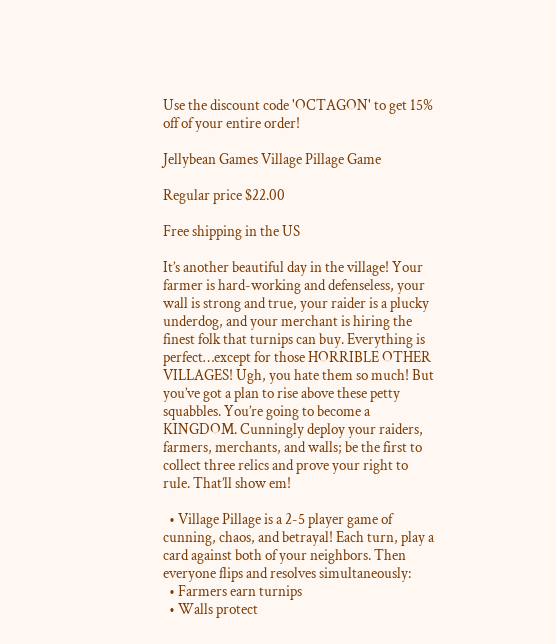Use the discount code 'OCTAGON' to get 15% off of your entire order!

Jellybean Games Village Pillage Game

Regular price $22.00

Free shipping in the US

It’s another beautiful day in the village! Your farmer is hard-working and defenseless, your wall is strong and true, your raider is a plucky underdog, and your merchant is hiring the finest folk that turnips can buy. Everything is perfect…except for those HORRIBLE OTHER VILLAGES! Ugh, you hate them so much! But you’ve got a plan to rise above these petty squabbles. You’re going to become a KINGDOM. Cunningly deploy your raiders, farmers, merchants, and walls; be the first to collect three relics and prove your right to rule. That’ll show em!

  • Village Pillage is a 2-5 player game of cunning, chaos, and betrayal! Each turn, play a card against both of your neighbors. Then everyone flips and resolves simultaneously:
  • Farmers earn turnips
  • Walls protect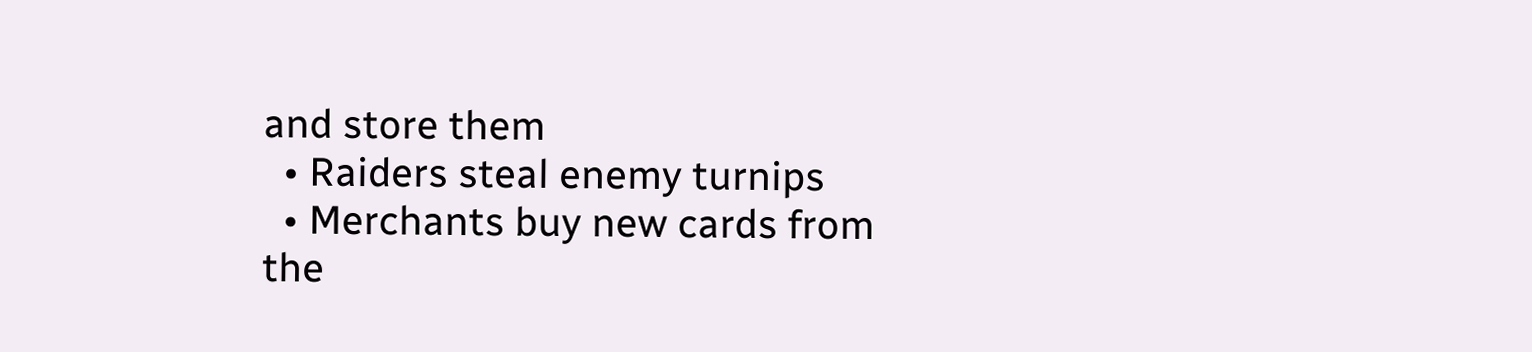and store them
  • Raiders steal enemy turnips
  • Merchants buy new cards from the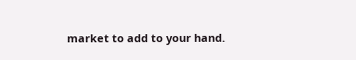market to add to your hand.